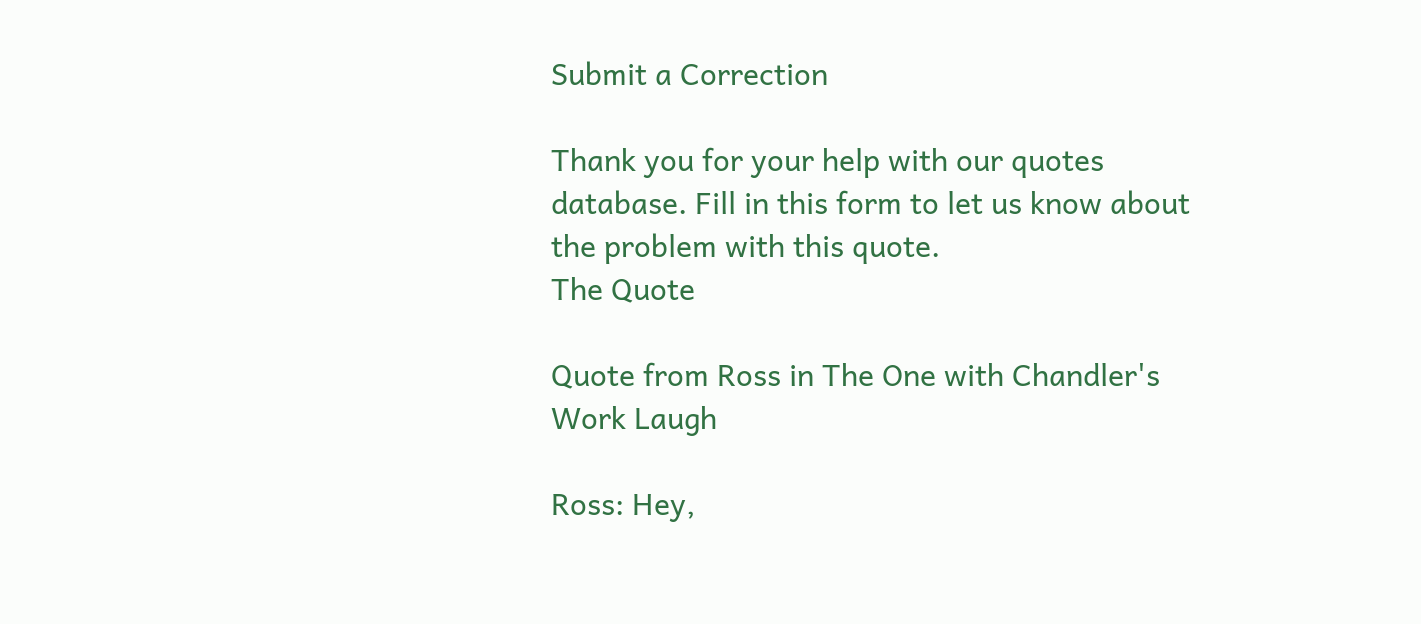Submit a Correction

Thank you for your help with our quotes database. Fill in this form to let us know about the problem with this quote.
The Quote

Quote from Ross in The One with Chandler's Work Laugh

Ross: Hey,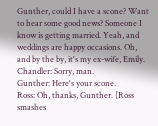Gunther, could I have a scone? Want to hear some good news? Someone I know is getting married. Yeah, and weddings are happy occasions. Oh, and by the by, it's my ex-wife, Emily.
Chandler: Sorry, man.
Gunther: Here's your scone.
Ross: Oh, thanks, Gunther. [Ross smashes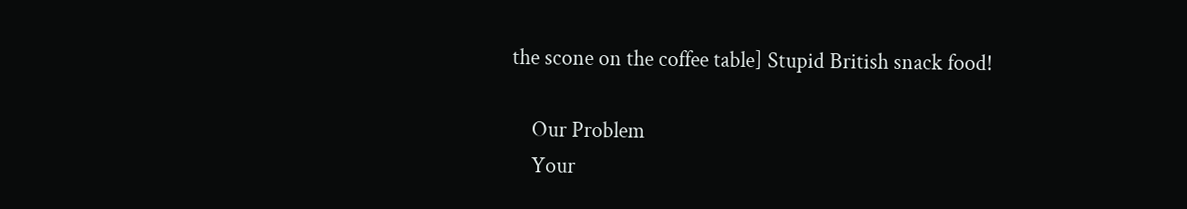the scone on the coffee table] Stupid British snack food!

    Our Problem
    Your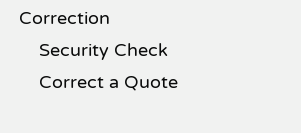Correction
    Security Check
    Correct a Quote